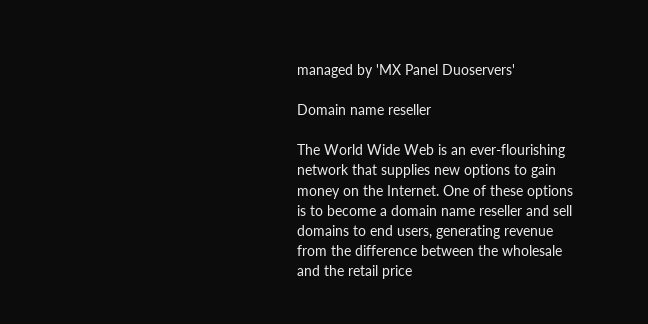managed by 'MX Panel Duoservers'

Domain name reseller

The World Wide Web is an ever-flourishing network that supplies new options to gain money on the Internet. One of these options is to become a domain name reseller and sell domains to end users, generating revenue from the difference between the wholesale and the retail price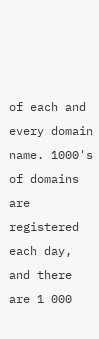of each and every domain name. 1000's of domains are registered each day, and there are 1 000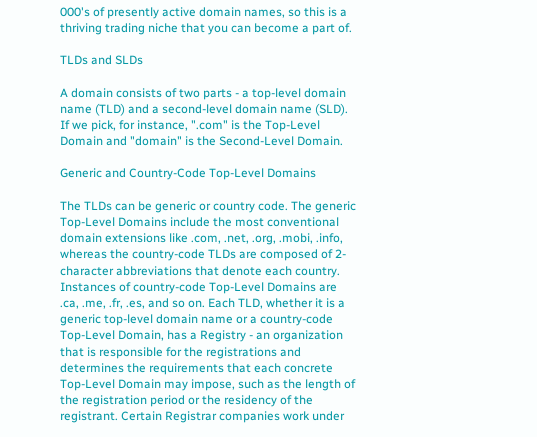000's of presently active domain names, so this is a thriving trading niche that you can become a part of.

TLDs and SLDs

A domain consists of two parts - a top-level domain name (TLD) and a second-level domain name (SLD). If we pick, for instance, ".com" is the Top-Level Domain and "domain" is the Second-Level Domain.

Generic and Country-Code Top-Level Domains

The TLDs can be generic or country code. The generic Top-Level Domains include the most conventional domain extensions like .com, .net, .org, .mobi, .info, whereas the country-code TLDs are composed of 2-character abbreviations that denote each country. Instances of country-code Top-Level Domains are .ca, .me, .fr, .es, and so on. Each TLD, whether it is a generic top-level domain name or a country-code Top-Level Domain, has a Registry - an organization that is responsible for the registrations and determines the requirements that each concrete Top-Level Domain may impose, such as the length of the registration period or the residency of the registrant. Certain Registrar companies work under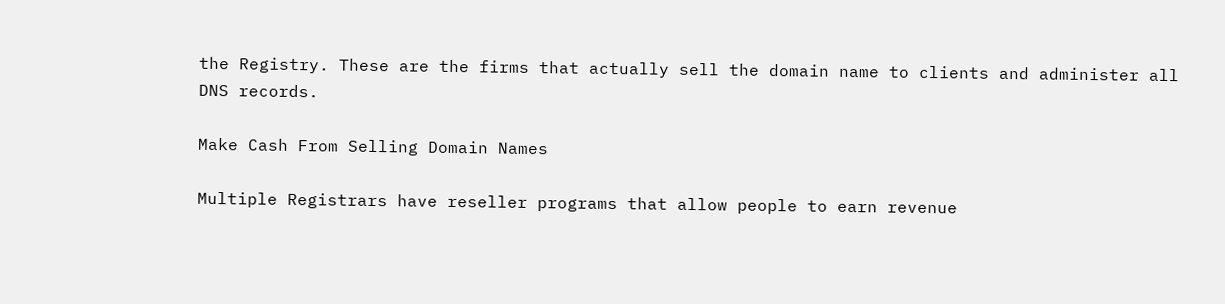the Registry. These are the firms that actually sell the domain name to clients and administer all DNS records.

Make Cash From Selling Domain Names

Multiple Registrars have reseller programs that allow people to earn revenue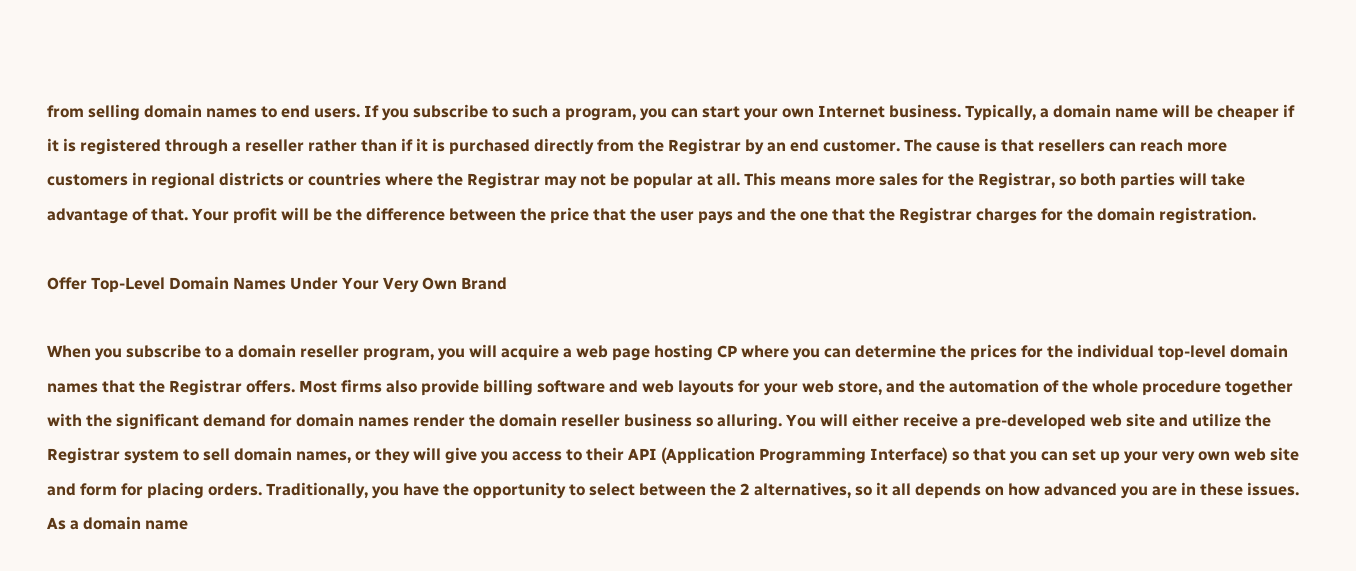from selling domain names to end users. If you subscribe to such a program, you can start your own Internet business. Typically, a domain name will be cheaper if it is registered through a reseller rather than if it is purchased directly from the Registrar by an end customer. The cause is that resellers can reach more customers in regional districts or countries where the Registrar may not be popular at all. This means more sales for the Registrar, so both parties will take advantage of that. Your profit will be the difference between the price that the user pays and the one that the Registrar charges for the domain registration.

Offer Top-Level Domain Names Under Your Very Own Brand

When you subscribe to a domain reseller program, you will acquire a web page hosting CP where you can determine the prices for the individual top-level domain names that the Registrar offers. Most firms also provide billing software and web layouts for your web store, and the automation of the whole procedure together with the significant demand for domain names render the domain reseller business so alluring. You will either receive a pre-developed web site and utilize the Registrar system to sell domain names, or they will give you access to their API (Application Programming Interface) so that you can set up your very own web site and form for placing orders. Traditionally, you have the opportunity to select between the 2 alternatives, so it all depends on how advanced you are in these issues. As a domain name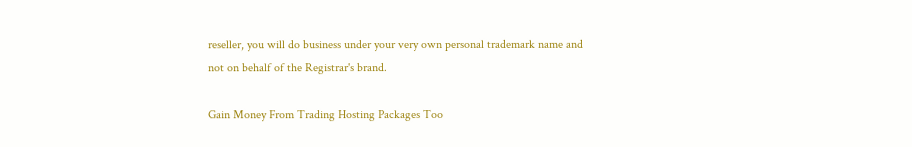reseller, you will do business under your very own personal trademark name and not on behalf of the Registrar's brand.

Gain Money From Trading Hosting Packages Too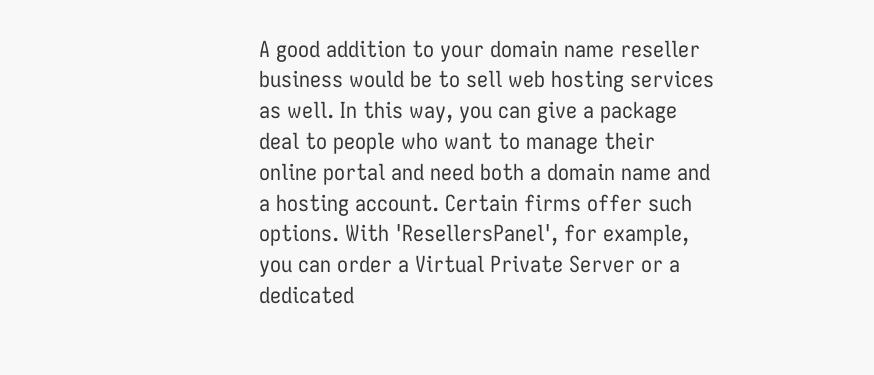A good addition to your domain name reseller business would be to sell web hosting services as well. In this way, you can give a package deal to people who want to manage their online portal and need both a domain name and a hosting account. Certain firms offer such options. With 'ResellersPanel', for example, you can order a Virtual Private Server or a dedicated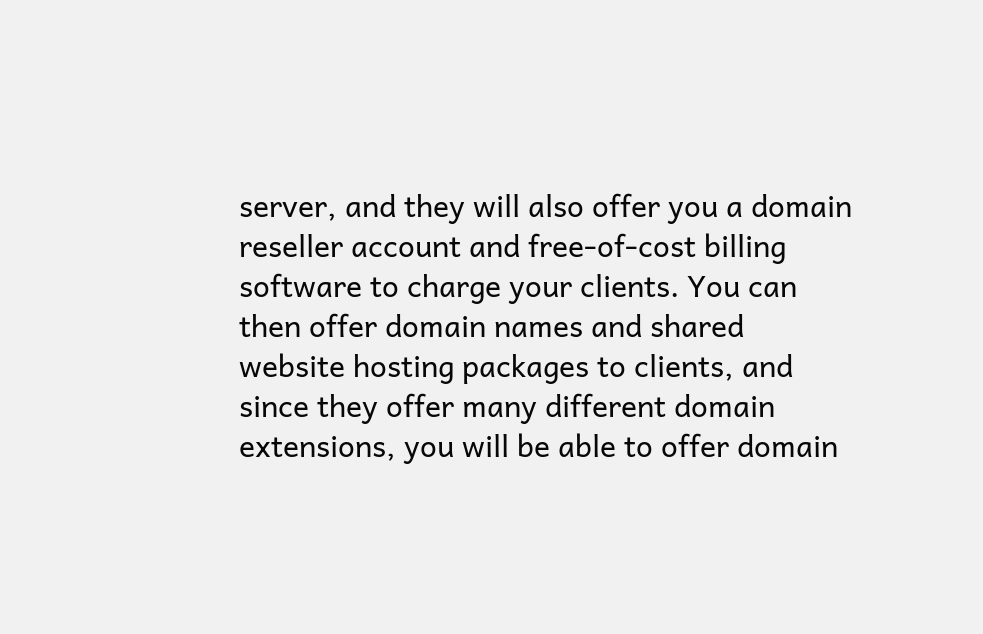server, and they will also offer you a domain reseller account and free-of-cost billing software to charge your clients. You can then offer domain names and shared website hosting packages to clients, and since they offer many different domain extensions, you will be able to offer domain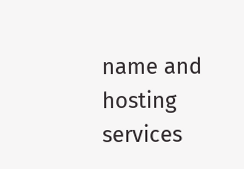name and hosting services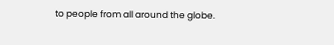to people from all around the globe.